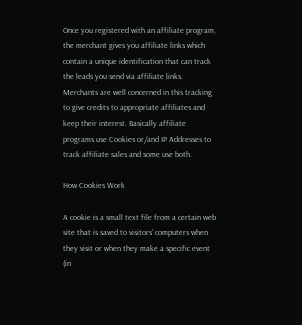Once you registered with an affiliate program, the merchant gives you affiliate links which contain a unique identification that can track the leads you send via affiliate links. Merchants are well concerned in this tracking to give credits to appropriate affiliates and keep their interest. Basically affiliate programs use Cookies or/and IP Addresses to track affiliate sales and some use both.

How Cookies Work

A cookie is a small text file from a certain web site that is saved to visitors’ computers when they visit or when they make a specific event (in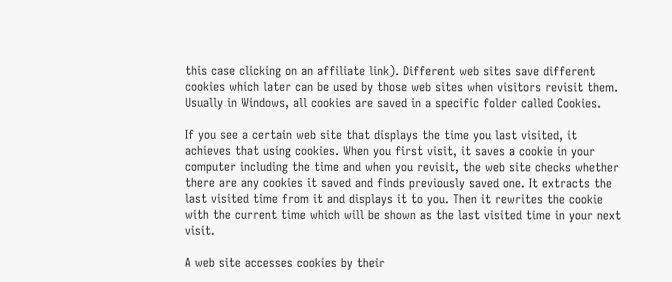this case clicking on an affiliate link). Different web sites save different cookies which later can be used by those web sites when visitors revisit them. Usually in Windows, all cookies are saved in a specific folder called Cookies.

If you see a certain web site that displays the time you last visited, it achieves that using cookies. When you first visit, it saves a cookie in your computer including the time and when you revisit, the web site checks whether there are any cookies it saved and finds previously saved one. It extracts the last visited time from it and displays it to you. Then it rewrites the cookie with the current time which will be shown as the last visited time in your next visit.

A web site accesses cookies by their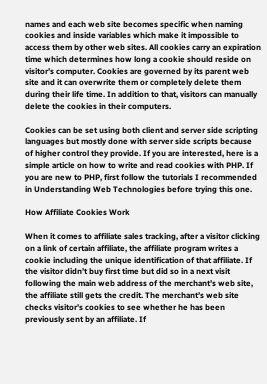names and each web site becomes specific when naming cookies and inside variables which make it impossible to access them by other web sites. All cookies carry an expiration time which determines how long a cookie should reside on visitor’s computer. Cookies are governed by its parent web site and it can overwrite them or completely delete them during their life time. In addition to that, visitors can manually delete the cookies in their computers.

Cookies can be set using both client and server side scripting languages but mostly done with server side scripts because of higher control they provide. If you are interested, here is a simple article on how to write and read cookies with PHP. If you are new to PHP, first follow the tutorials I recommended in Understanding Web Technologies before trying this one.

How Affiliate Cookies Work

When it comes to affiliate sales tracking, after a visitor clicking on a link of certain affiliate, the affiliate program writes a cookie including the unique identification of that affiliate. If the visitor didn’t buy first time but did so in a next visit following the main web address of the merchant’s web site, the affiliate still gets the credit. The merchant’s web site checks visitor’s cookies to see whether he has been previously sent by an affiliate. If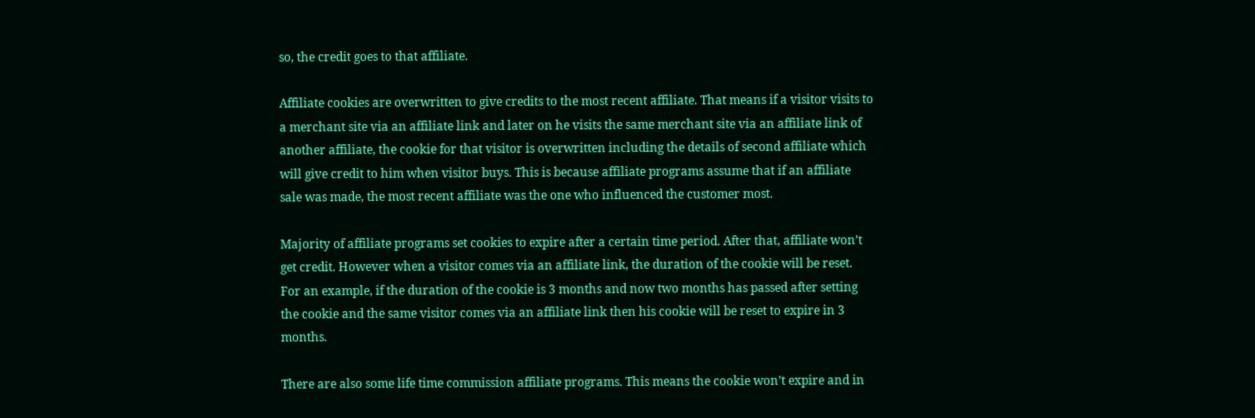so, the credit goes to that affiliate.

Affiliate cookies are overwritten to give credits to the most recent affiliate. That means if a visitor visits to a merchant site via an affiliate link and later on he visits the same merchant site via an affiliate link of another affiliate, the cookie for that visitor is overwritten including the details of second affiliate which will give credit to him when visitor buys. This is because affiliate programs assume that if an affiliate sale was made, the most recent affiliate was the one who influenced the customer most.

Majority of affiliate programs set cookies to expire after a certain time period. After that, affiliate won’t get credit. However when a visitor comes via an affiliate link, the duration of the cookie will be reset. For an example, if the duration of the cookie is 3 months and now two months has passed after setting the cookie and the same visitor comes via an affiliate link then his cookie will be reset to expire in 3 months.

There are also some life time commission affiliate programs. This means the cookie won’t expire and in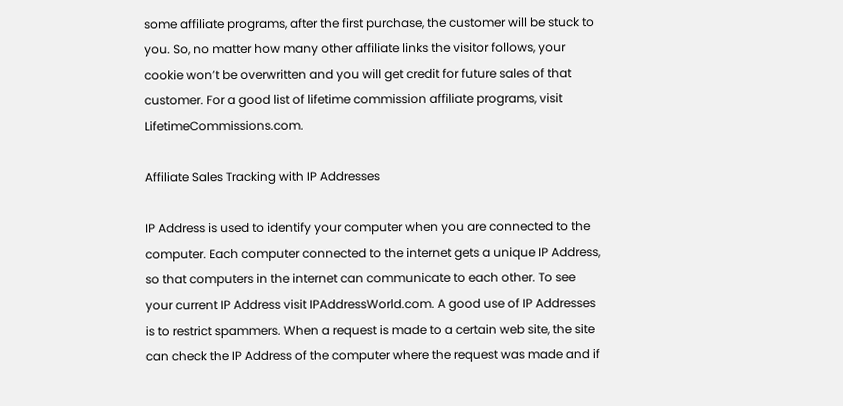some affiliate programs, after the first purchase, the customer will be stuck to you. So, no matter how many other affiliate links the visitor follows, your cookie won’t be overwritten and you will get credit for future sales of that customer. For a good list of lifetime commission affiliate programs, visit LifetimeCommissions.com.

Affiliate Sales Tracking with IP Addresses

IP Address is used to identify your computer when you are connected to the computer. Each computer connected to the internet gets a unique IP Address, so that computers in the internet can communicate to each other. To see your current IP Address visit IPAddressWorld.com. A good use of IP Addresses is to restrict spammers. When a request is made to a certain web site, the site can check the IP Address of the computer where the request was made and if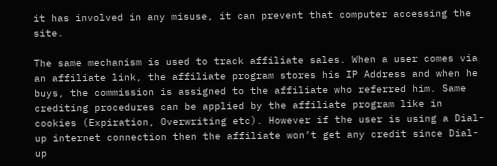it has involved in any misuse, it can prevent that computer accessing the site.

The same mechanism is used to track affiliate sales. When a user comes via an affiliate link, the affiliate program stores his IP Address and when he buys, the commission is assigned to the affiliate who referred him. Same crediting procedures can be applied by the affiliate program like in cookies (Expiration, Overwriting etc). However if the user is using a Dial-up internet connection then the affiliate won’t get any credit since Dial-up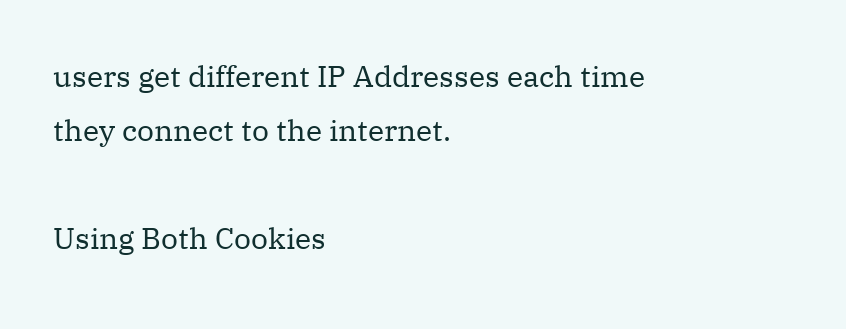users get different IP Addresses each time they connect to the internet.

Using Both Cookies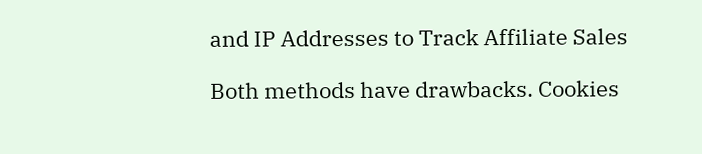and IP Addresses to Track Affiliate Sales

Both methods have drawbacks. Cookies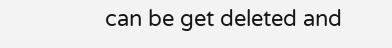can be get deleted and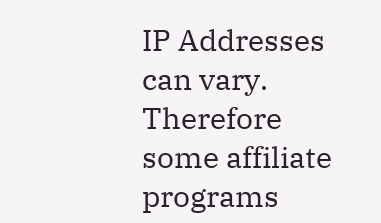IP Addresses can vary. Therefore some affiliate programs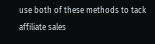use both of these methods to tack affiliate sales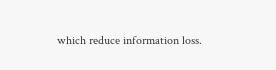which reduce information loss.